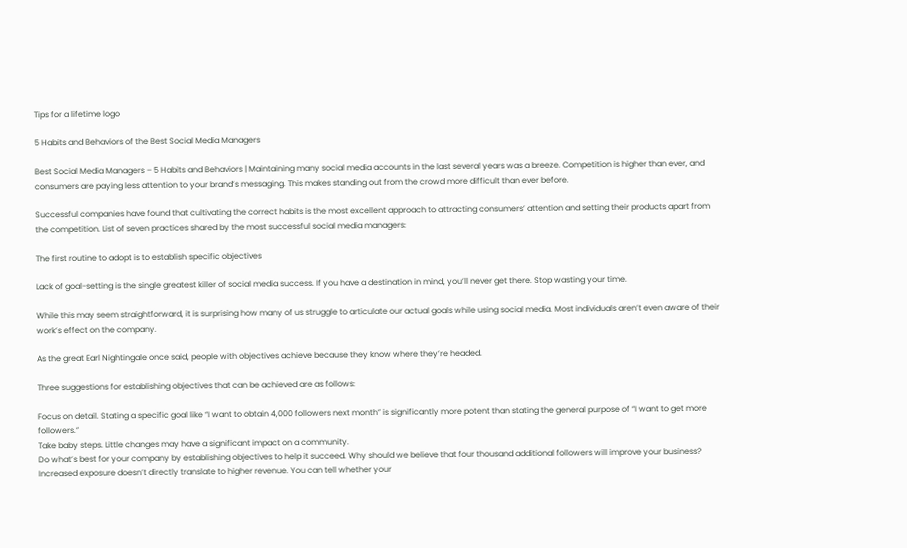Tips for a lifetime logo

5 Habits and Behaviors of the Best Social Media Managers

Best Social Media Managers – 5 Habits and Behaviors | Maintaining many social media accounts in the last several years was a breeze. Competition is higher than ever, and consumers are paying less attention to your brand’s messaging. This makes standing out from the crowd more difficult than ever before.

Successful companies have found that cultivating the correct habits is the most excellent approach to attracting consumers’ attention and setting their products apart from the competition. List of seven practices shared by the most successful social media managers:

The first routine to adopt is to establish specific objectives

Lack of goal-setting is the single greatest killer of social media success. If you have a destination in mind, you’ll never get there. Stop wasting your time.

While this may seem straightforward, it is surprising how many of us struggle to articulate our actual goals while using social media. Most individuals aren’t even aware of their work’s effect on the company.

As the great Earl Nightingale once said, people with objectives achieve because they know where they’re headed.

Three suggestions for establishing objectives that can be achieved are as follows:

Focus on detail. Stating a specific goal like “I want to obtain 4,000 followers next month” is significantly more potent than stating the general purpose of “I want to get more followers.”
Take baby steps. Little changes may have a significant impact on a community.
Do what’s best for your company by establishing objectives to help it succeed. Why should we believe that four thousand additional followers will improve your business? Increased exposure doesn’t directly translate to higher revenue. You can tell whether your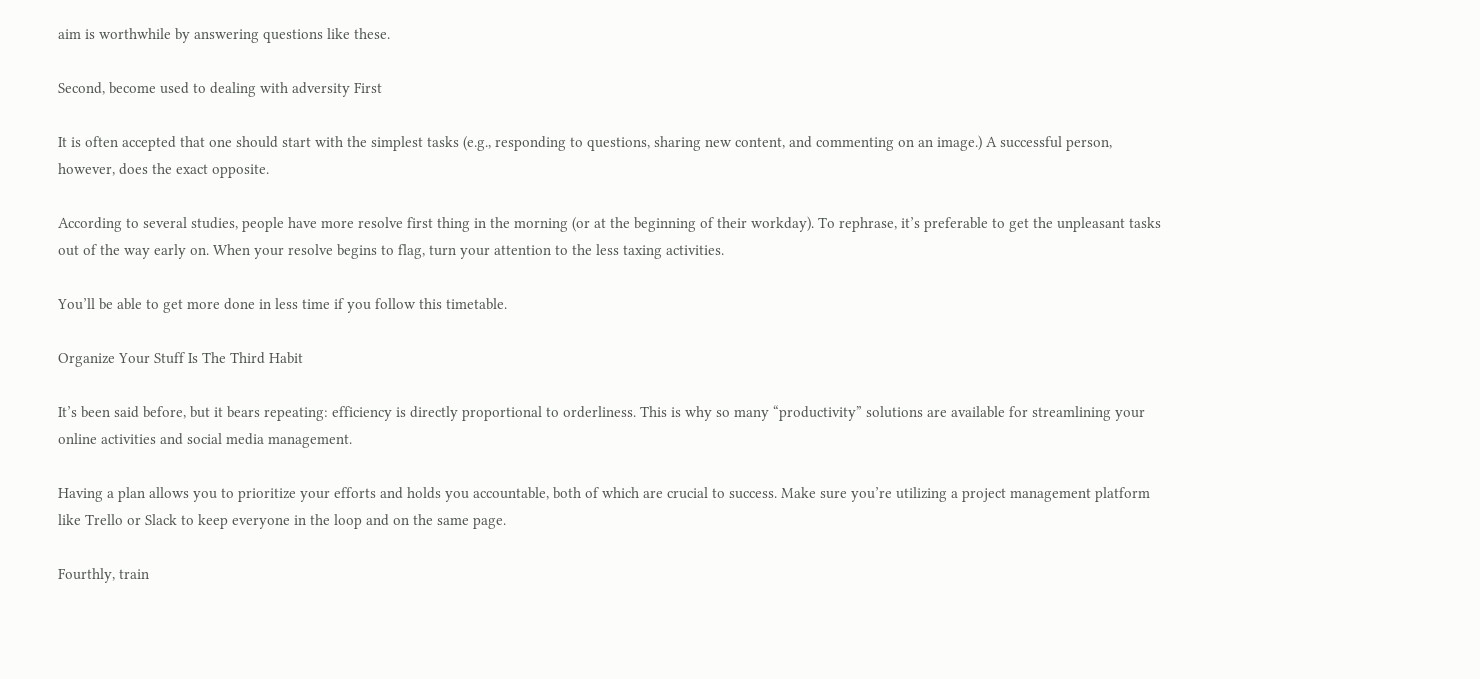aim is worthwhile by answering questions like these.

Second, become used to dealing with adversity First

It is often accepted that one should start with the simplest tasks (e.g., responding to questions, sharing new content, and commenting on an image.) A successful person, however, does the exact opposite.

According to several studies, people have more resolve first thing in the morning (or at the beginning of their workday). To rephrase, it’s preferable to get the unpleasant tasks out of the way early on. When your resolve begins to flag, turn your attention to the less taxing activities.

You’ll be able to get more done in less time if you follow this timetable.

Organize Your Stuff Is The Third Habit

It’s been said before, but it bears repeating: efficiency is directly proportional to orderliness. This is why so many “productivity” solutions are available for streamlining your online activities and social media management.

Having a plan allows you to prioritize your efforts and holds you accountable, both of which are crucial to success. Make sure you’re utilizing a project management platform like Trello or Slack to keep everyone in the loop and on the same page.

Fourthly, train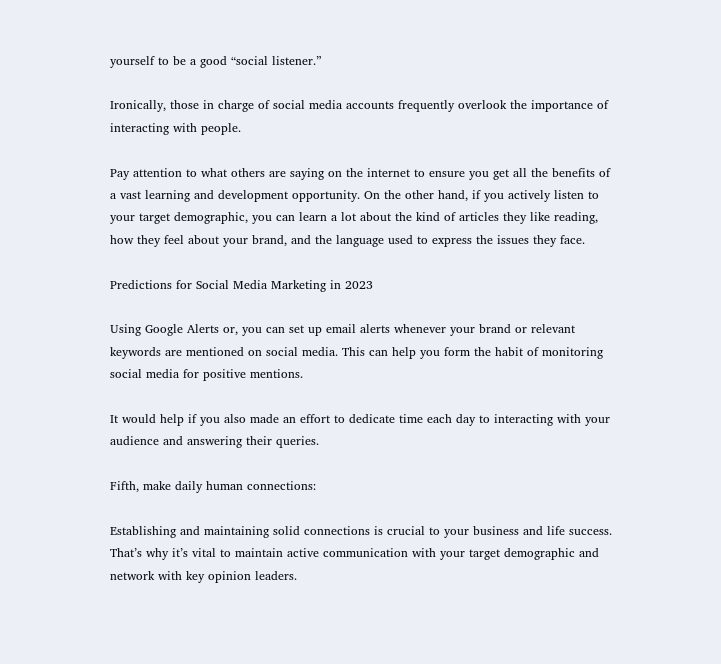yourself to be a good “social listener.”

Ironically, those in charge of social media accounts frequently overlook the importance of interacting with people.

Pay attention to what others are saying on the internet to ensure you get all the benefits of a vast learning and development opportunity. On the other hand, if you actively listen to your target demographic, you can learn a lot about the kind of articles they like reading, how they feel about your brand, and the language used to express the issues they face.

Predictions for Social Media Marketing in 2023

Using Google Alerts or, you can set up email alerts whenever your brand or relevant keywords are mentioned on social media. This can help you form the habit of monitoring social media for positive mentions.

It would help if you also made an effort to dedicate time each day to interacting with your audience and answering their queries.

Fifth, make daily human connections:

Establishing and maintaining solid connections is crucial to your business and life success. That’s why it’s vital to maintain active communication with your target demographic and network with key opinion leaders.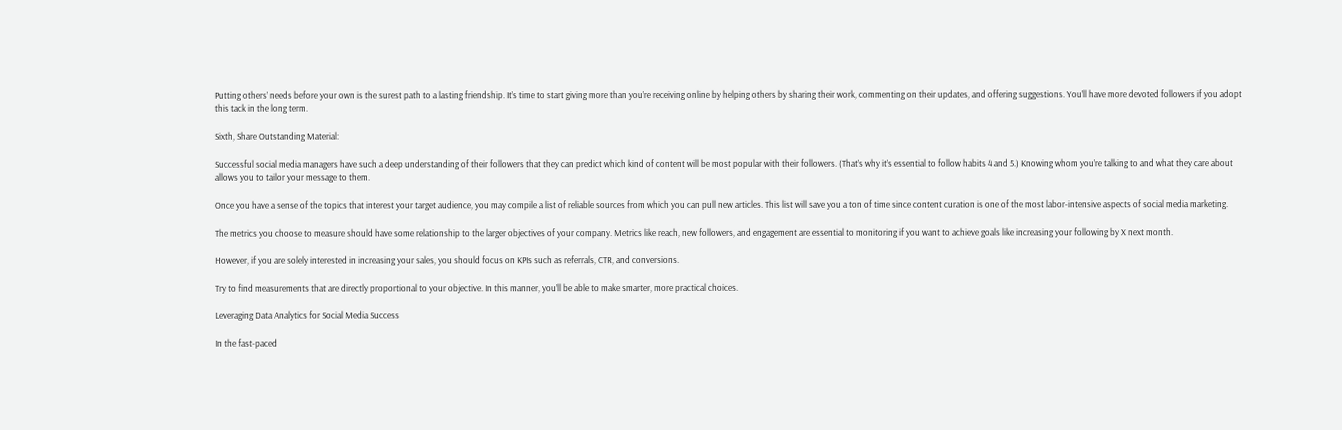Putting others’ needs before your own is the surest path to a lasting friendship. It’s time to start giving more than you’re receiving online by helping others by sharing their work, commenting on their updates, and offering suggestions. You’ll have more devoted followers if you adopt this tack in the long term.

Sixth, Share Outstanding Material:

Successful social media managers have such a deep understanding of their followers that they can predict which kind of content will be most popular with their followers. (That’s why it’s essential to follow habits 4 and 5.) Knowing whom you’re talking to and what they care about allows you to tailor your message to them.

Once you have a sense of the topics that interest your target audience, you may compile a list of reliable sources from which you can pull new articles. This list will save you a ton of time since content curation is one of the most labor-intensive aspects of social media marketing.

The metrics you choose to measure should have some relationship to the larger objectives of your company. Metrics like reach, new followers, and engagement are essential to monitoring if you want to achieve goals like increasing your following by X next month.

However, if you are solely interested in increasing your sales, you should focus on KPIs such as referrals, CTR, and conversions.

Try to find measurements that are directly proportional to your objective. In this manner, you’ll be able to make smarter, more practical choices.

Leveraging Data Analytics for Social Media Success

In the fast-paced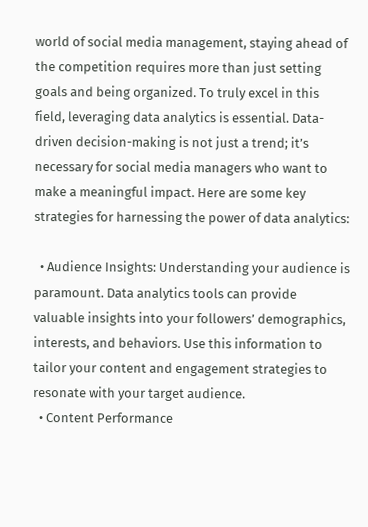world of social media management, staying ahead of the competition requires more than just setting goals and being organized. To truly excel in this field, leveraging data analytics is essential. Data-driven decision-making is not just a trend; it’s necessary for social media managers who want to make a meaningful impact. Here are some key strategies for harnessing the power of data analytics:

  • Audience Insights: Understanding your audience is paramount. Data analytics tools can provide valuable insights into your followers’ demographics, interests, and behaviors. Use this information to tailor your content and engagement strategies to resonate with your target audience.
  • Content Performance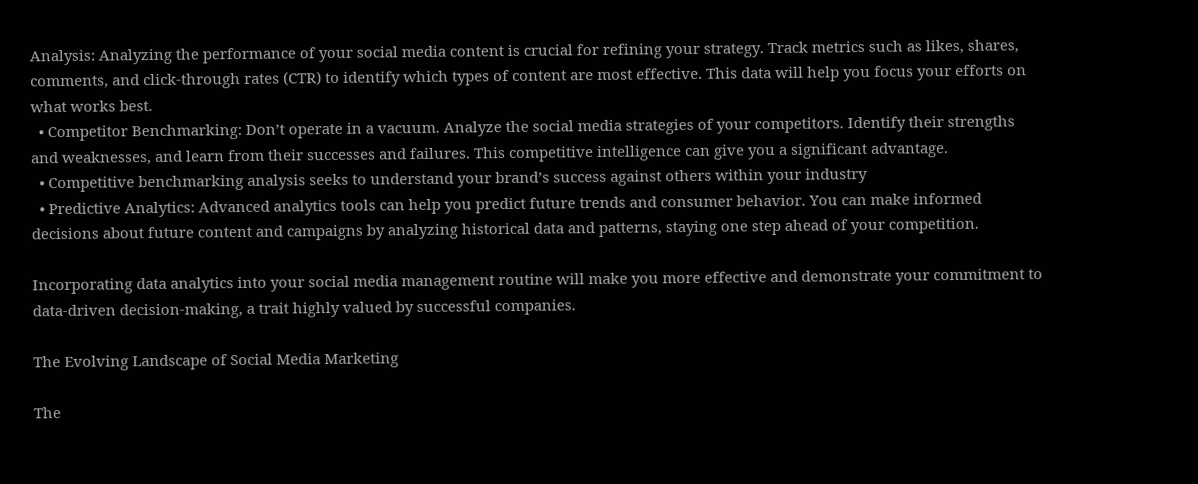Analysis: Analyzing the performance of your social media content is crucial for refining your strategy. Track metrics such as likes, shares, comments, and click-through rates (CTR) to identify which types of content are most effective. This data will help you focus your efforts on what works best.
  • Competitor Benchmarking: Don’t operate in a vacuum. Analyze the social media strategies of your competitors. Identify their strengths and weaknesses, and learn from their successes and failures. This competitive intelligence can give you a significant advantage.
  • Competitive benchmarking analysis seeks to understand your brand’s success against others within your industry
  • Predictive Analytics: Advanced analytics tools can help you predict future trends and consumer behavior. You can make informed decisions about future content and campaigns by analyzing historical data and patterns, staying one step ahead of your competition.

Incorporating data analytics into your social media management routine will make you more effective and demonstrate your commitment to data-driven decision-making, a trait highly valued by successful companies.

The Evolving Landscape of Social Media Marketing

The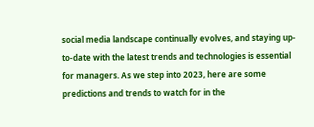social media landscape continually evolves, and staying up-to-date with the latest trends and technologies is essential for managers. As we step into 2023, here are some predictions and trends to watch for in the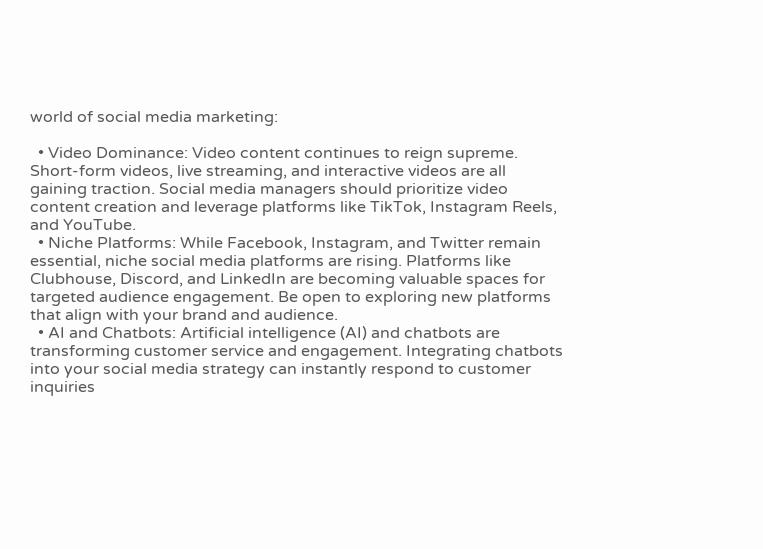world of social media marketing:

  • Video Dominance: Video content continues to reign supreme. Short-form videos, live streaming, and interactive videos are all gaining traction. Social media managers should prioritize video content creation and leverage platforms like TikTok, Instagram Reels, and YouTube.
  • Niche Platforms: While Facebook, Instagram, and Twitter remain essential, niche social media platforms are rising. Platforms like Clubhouse, Discord, and LinkedIn are becoming valuable spaces for targeted audience engagement. Be open to exploring new platforms that align with your brand and audience.
  • AI and Chatbots: Artificial intelligence (AI) and chatbots are transforming customer service and engagement. Integrating chatbots into your social media strategy can instantly respond to customer inquiries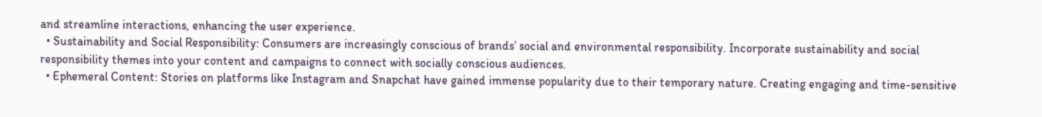and streamline interactions, enhancing the user experience.
  • Sustainability and Social Responsibility: Consumers are increasingly conscious of brands’ social and environmental responsibility. Incorporate sustainability and social responsibility themes into your content and campaigns to connect with socially conscious audiences.
  • Ephemeral Content: Stories on platforms like Instagram and Snapchat have gained immense popularity due to their temporary nature. Creating engaging and time-sensitive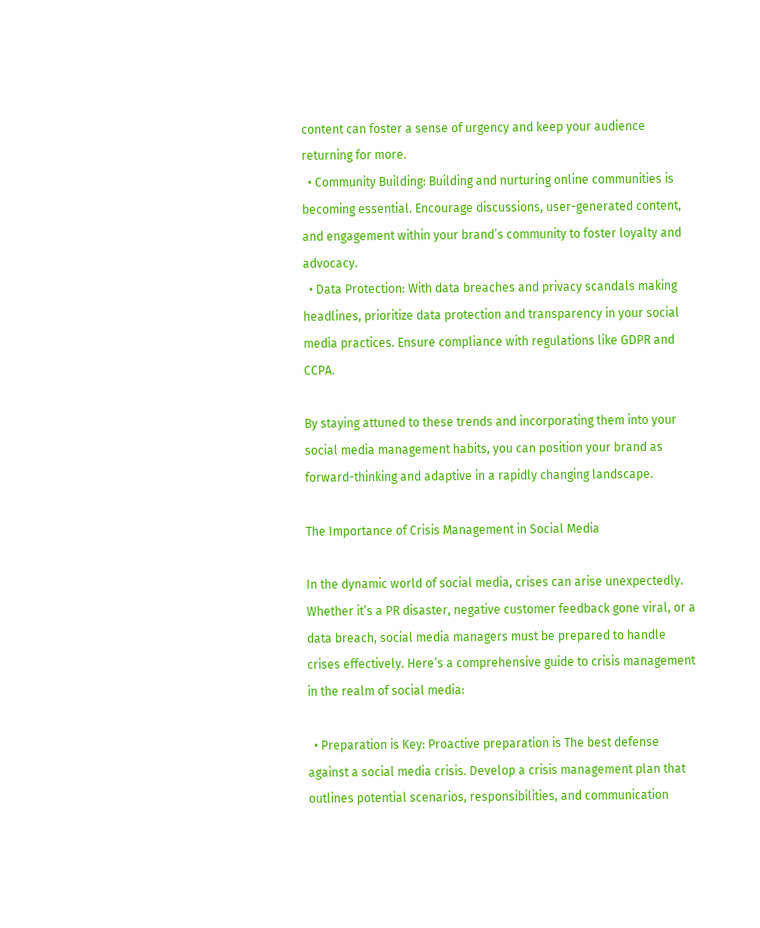content can foster a sense of urgency and keep your audience returning for more.
  • Community Building: Building and nurturing online communities is becoming essential. Encourage discussions, user-generated content, and engagement within your brand’s community to foster loyalty and advocacy.
  • Data Protection: With data breaches and privacy scandals making headlines, prioritize data protection and transparency in your social media practices. Ensure compliance with regulations like GDPR and CCPA.

By staying attuned to these trends and incorporating them into your social media management habits, you can position your brand as forward-thinking and adaptive in a rapidly changing landscape.

The Importance of Crisis Management in Social Media

In the dynamic world of social media, crises can arise unexpectedly. Whether it’s a PR disaster, negative customer feedback gone viral, or a data breach, social media managers must be prepared to handle crises effectively. Here’s a comprehensive guide to crisis management in the realm of social media:

  • Preparation is Key: Proactive preparation is The best defense against a social media crisis. Develop a crisis management plan that outlines potential scenarios, responsibilities, and communication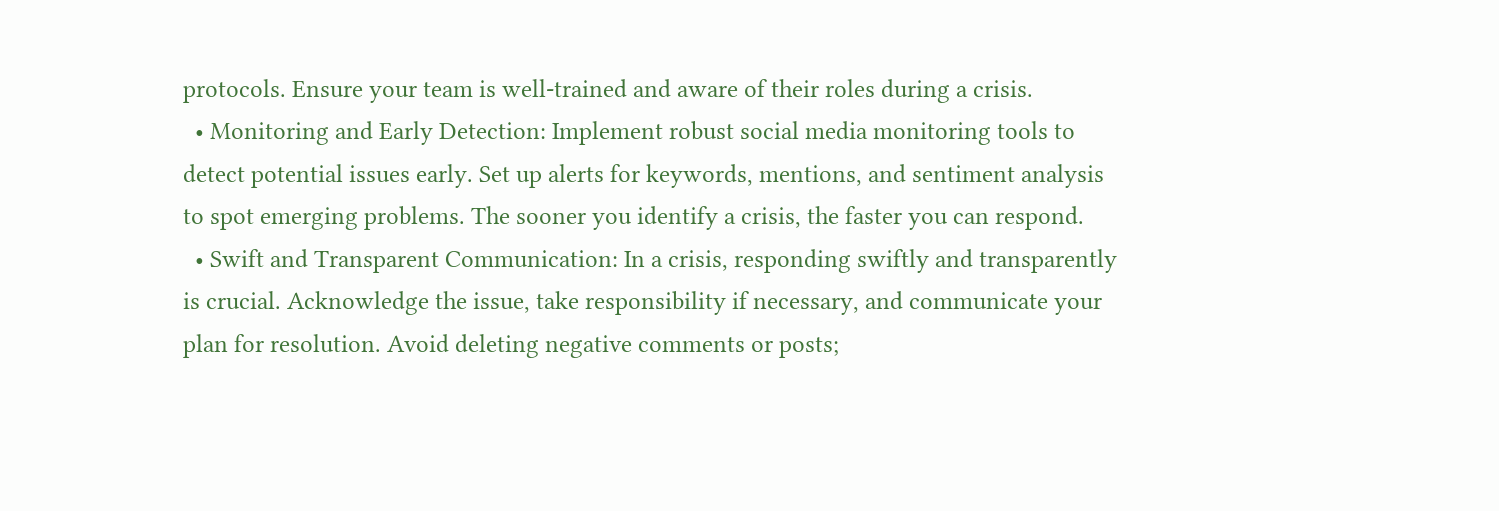protocols. Ensure your team is well-trained and aware of their roles during a crisis.
  • Monitoring and Early Detection: Implement robust social media monitoring tools to detect potential issues early. Set up alerts for keywords, mentions, and sentiment analysis to spot emerging problems. The sooner you identify a crisis, the faster you can respond.
  • Swift and Transparent Communication: In a crisis, responding swiftly and transparently is crucial. Acknowledge the issue, take responsibility if necessary, and communicate your plan for resolution. Avoid deleting negative comments or posts;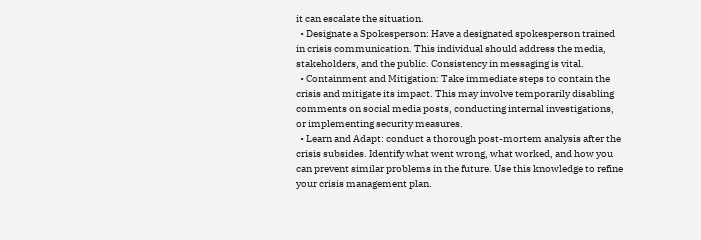it can escalate the situation.
  • Designate a Spokesperson: Have a designated spokesperson trained in crisis communication. This individual should address the media, stakeholders, and the public. Consistency in messaging is vital.
  • Containment and Mitigation: Take immediate steps to contain the crisis and mitigate its impact. This may involve temporarily disabling comments on social media posts, conducting internal investigations, or implementing security measures.
  • Learn and Adapt: conduct a thorough post-mortem analysis after the crisis subsides. Identify what went wrong, what worked, and how you can prevent similar problems in the future. Use this knowledge to refine your crisis management plan.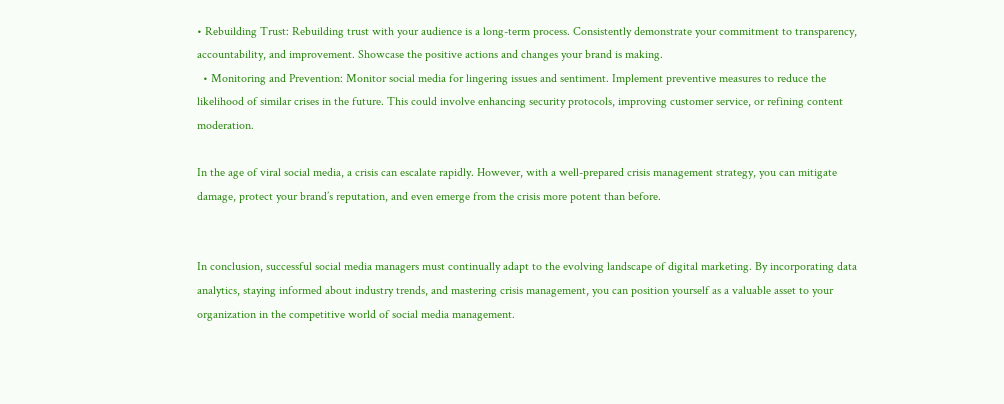• Rebuilding Trust: Rebuilding trust with your audience is a long-term process. Consistently demonstrate your commitment to transparency, accountability, and improvement. Showcase the positive actions and changes your brand is making.
  • Monitoring and Prevention: Monitor social media for lingering issues and sentiment. Implement preventive measures to reduce the likelihood of similar crises in the future. This could involve enhancing security protocols, improving customer service, or refining content moderation.

In the age of viral social media, a crisis can escalate rapidly. However, with a well-prepared crisis management strategy, you can mitigate damage, protect your brand’s reputation, and even emerge from the crisis more potent than before.


In conclusion, successful social media managers must continually adapt to the evolving landscape of digital marketing. By incorporating data analytics, staying informed about industry trends, and mastering crisis management, you can position yourself as a valuable asset to your organization in the competitive world of social media management.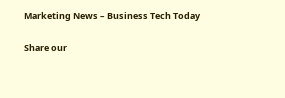Marketing News – Business Tech Today

Share our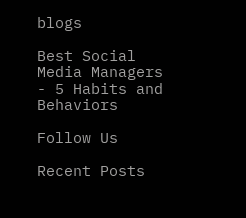blogs

Best Social Media Managers - 5 Habits and Behaviors

Follow Us

Recent Posts